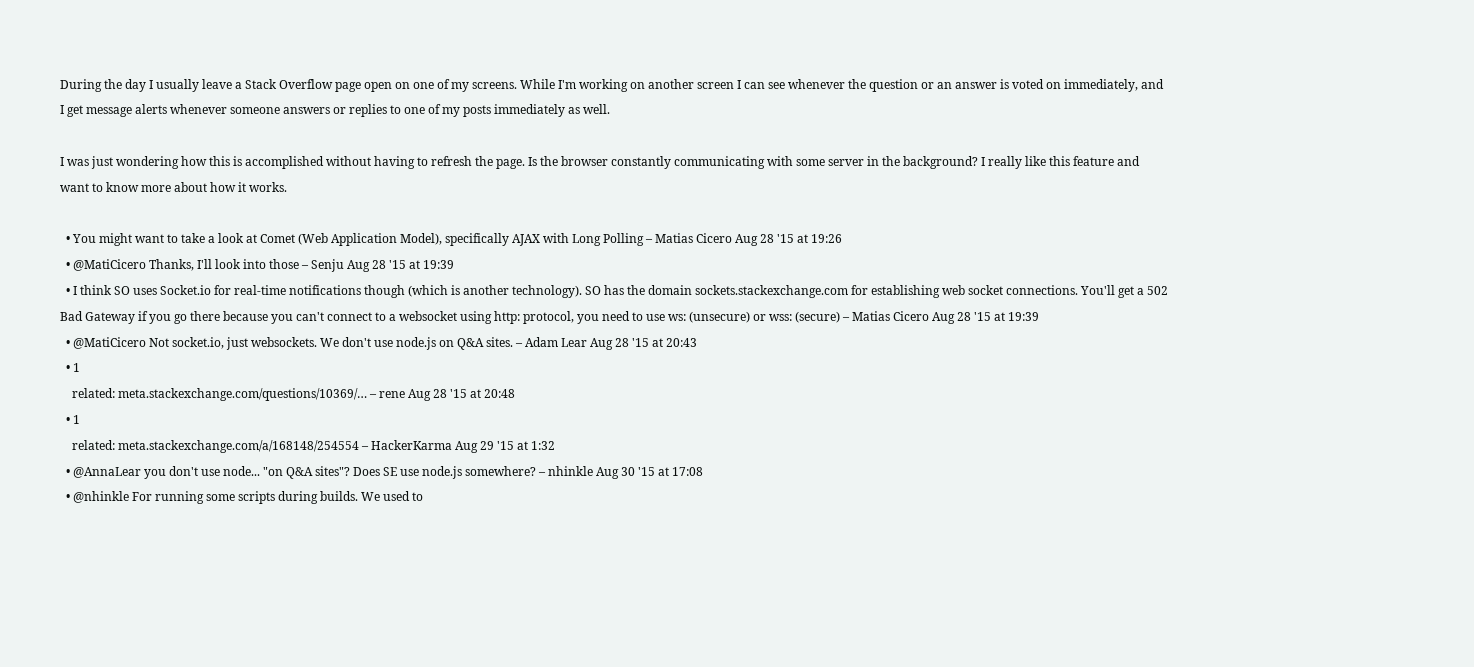During the day I usually leave a Stack Overflow page open on one of my screens. While I'm working on another screen I can see whenever the question or an answer is voted on immediately, and I get message alerts whenever someone answers or replies to one of my posts immediately as well.

I was just wondering how this is accomplished without having to refresh the page. Is the browser constantly communicating with some server in the background? I really like this feature and want to know more about how it works.

  • You might want to take a look at Comet (Web Application Model), specifically AJAX with Long Polling – Matias Cicero Aug 28 '15 at 19:26
  • @MatiCicero Thanks, I'll look into those – Senju Aug 28 '15 at 19:39
  • I think SO uses Socket.io for real-time notifications though (which is another technology). SO has the domain sockets.stackexchange.com for establishing web socket connections. You'll get a 502 Bad Gateway if you go there because you can't connect to a websocket using http: protocol, you need to use ws: (unsecure) or wss: (secure) – Matias Cicero Aug 28 '15 at 19:39
  • @MatiCicero Not socket.io, just websockets. We don't use node.js on Q&A sites. – Adam Lear Aug 28 '15 at 20:43
  • 1
    related: meta.stackexchange.com/questions/10369/… – rene Aug 28 '15 at 20:48
  • 1
    related: meta.stackexchange.com/a/168148/254554 – HackerKarma Aug 29 '15 at 1:32
  • @AnnaLear you don't use node... "on Q&A sites"? Does SE use node.js somewhere? – nhinkle Aug 30 '15 at 17:08
  • @nhinkle For running some scripts during builds. We used to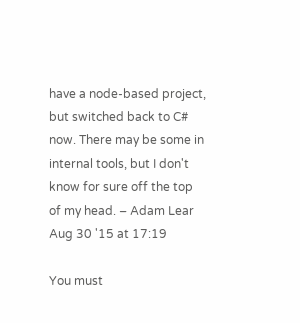have a node-based project, but switched back to C# now. There may be some in internal tools, but I don't know for sure off the top of my head. – Adam Lear Aug 30 '15 at 17:19

You must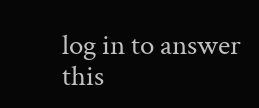log in to answer this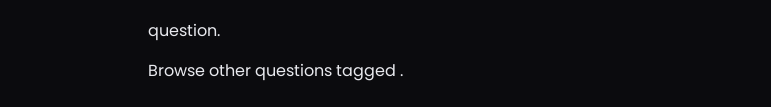question.

Browse other questions tagged .